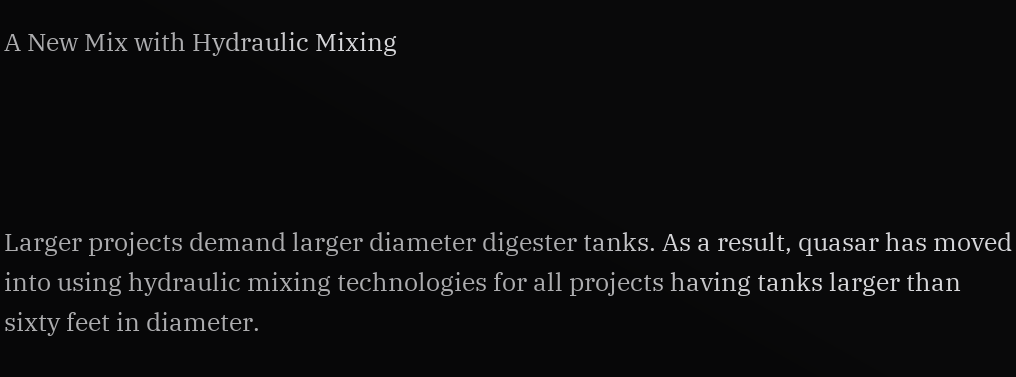A New Mix with Hydraulic Mixing




Larger projects demand larger diameter digester tanks. As a result, quasar has moved into using hydraulic mixing technologies for all projects having tanks larger than sixty feet in diameter.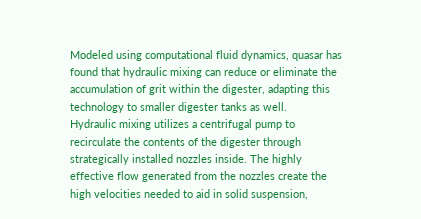Modeled using computational fluid dynamics, quasar has found that hydraulic mixing can reduce or eliminate the accumulation of grit within the digester, adapting this technology to smaller digester tanks as well.
Hydraulic mixing utilizes a centrifugal pump to recirculate the contents of the digester through strategically installed nozzles inside. The highly effective flow generated from the nozzles create the high velocities needed to aid in solid suspension,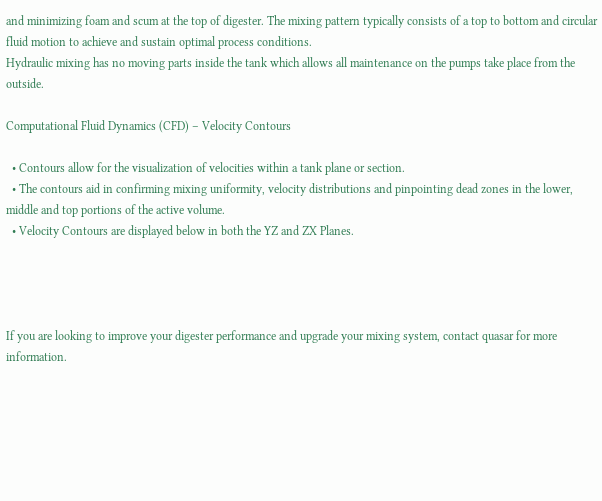and minimizing foam and scum at the top of digester. The mixing pattern typically consists of a top to bottom and circular fluid motion to achieve and sustain optimal process conditions.
Hydraulic mixing has no moving parts inside the tank which allows all maintenance on the pumps take place from the outside.

Computational Fluid Dynamics (CFD) – Velocity Contours

  • Contours allow for the visualization of velocities within a tank plane or section.
  • The contours aid in confirming mixing uniformity, velocity distributions and pinpointing dead zones in the lower, middle and top portions of the active volume.
  • Velocity Contours are displayed below in both the YZ and ZX Planes.




If you are looking to improve your digester performance and upgrade your mixing system, contact quasar for more information.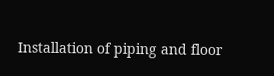Installation of piping and floor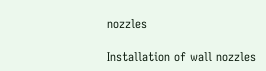nozzles

Installation of wall nozzles